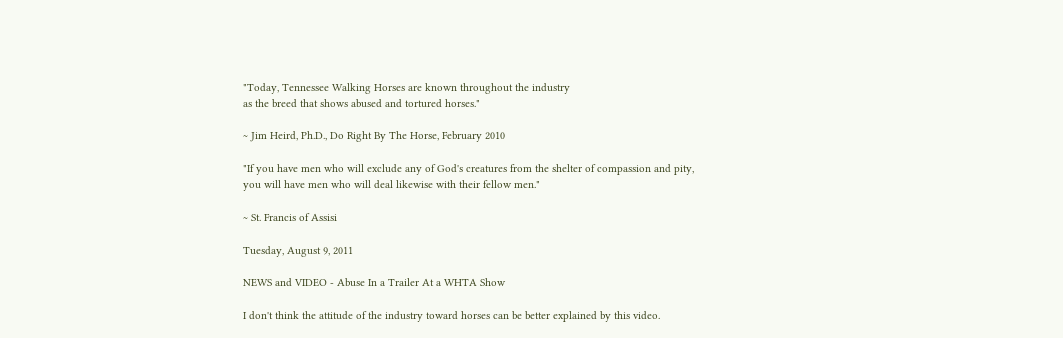"Today, Tennessee Walking Horses are known throughout the industry
as the breed that shows abused and tortured horses."

~ Jim Heird, Ph.D., Do Right By The Horse, February 2010

"If you have men who will exclude any of God's creatures from the shelter of compassion and pity,
you will have men who will deal likewise with their fellow men."

~ St. Francis of Assisi

Tuesday, August 9, 2011

NEWS and VIDEO - Abuse In a Trailer At a WHTA Show

I don't think the attitude of the industry toward horses can be better explained by this video.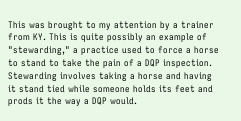This was brought to my attention by a trainer from KY. This is quite possibly an example of "stewarding," a practice used to force a horse to stand to take the pain of a DQP inspection. Stewarding involves taking a horse and having it stand tied while someone holds its feet and prods it the way a DQP would.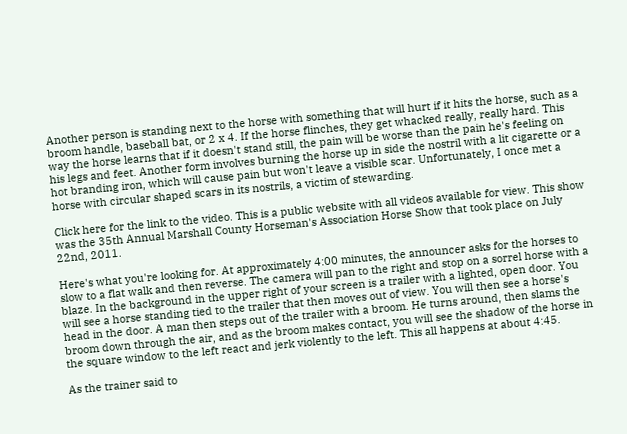Another person is standing next to the horse with something that will hurt if it hits the horse, such as a broom handle, baseball bat, or 2 x 4. If the horse flinches, they get whacked really, really hard. This way the horse learns that if it doesn't stand still, the pain will be worse than the pain he's feeling on his legs and feet. Another form involves burning the horse up in side the nostril with a lit cigarette or a hot branding iron, which will cause pain but won't leave a visible scar. Unfortunately, I once met a horse with circular shaped scars in its nostrils, a victim of stewarding.

Click here for the link to the video. This is a public website with all videos available for view. This show was the 35th Annual Marshall County Horseman's Association Horse Show that took place on July 22nd, 2011.

Here's what you're looking for. At approximately 4:00 minutes, the announcer asks for the horses to slow to a flat walk and then reverse. The camera will pan to the right and stop on a sorrel horse with a blaze. In the background in the upper right of your screen is a trailer with a lighted, open door. You will see a horse standing tied to the trailer that then moves out of view. You will then see a horse's head in the door. A man then steps out of the trailer with a broom. He turns around, then slams the broom down through the air, and as the broom makes contact, you will see the shadow of the horse in the square window to the left react and jerk violently to the left. This all happens at about 4:45.

As the trainer said to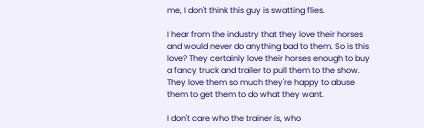me, I don't think this guy is swatting flies.

I hear from the industry that they love their horses and would never do anything bad to them. So is this love? They certainly love their horses enough to buy a fancy truck and trailer to pull them to the show. They love them so much they're happy to abuse them to get them to do what they want.

I don't care who the trainer is, who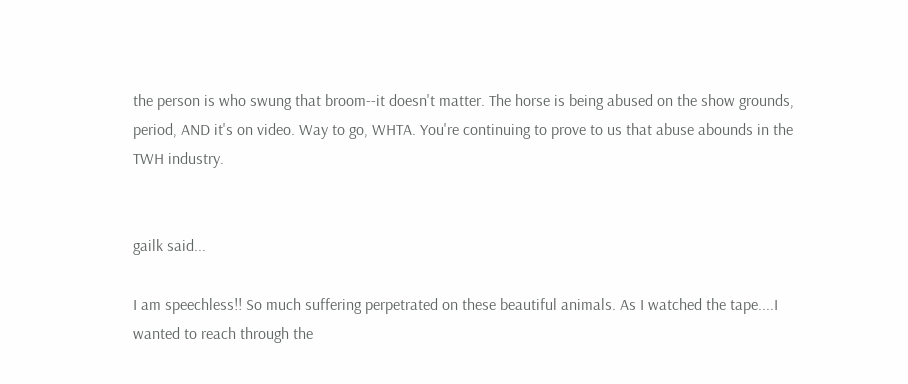the person is who swung that broom--it doesn't matter. The horse is being abused on the show grounds, period, AND it's on video. Way to go, WHTA. You're continuing to prove to us that abuse abounds in the TWH industry.


gailk said...

I am speechless!! So much suffering perpetrated on these beautiful animals. As I watched the tape....I wanted to reach through the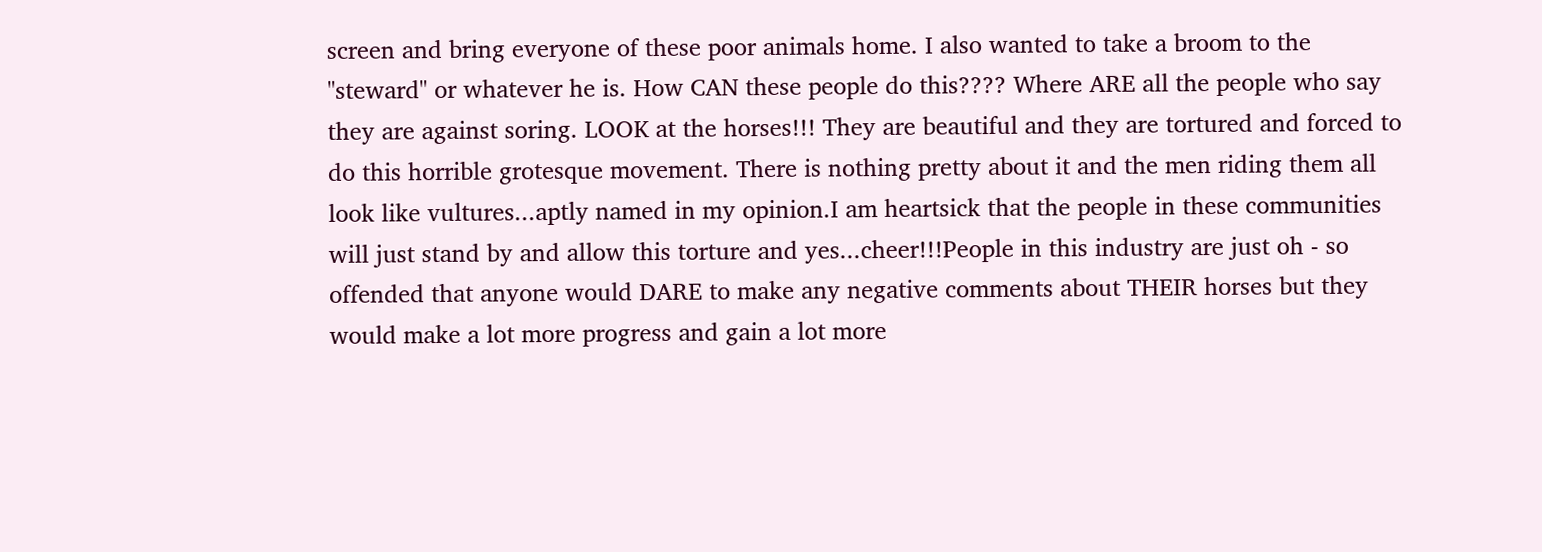screen and bring everyone of these poor animals home. I also wanted to take a broom to the "steward" or whatever he is. How CAN these people do this???? Where ARE all the people who say they are against soring. LOOK at the horses!!! They are beautiful and they are tortured and forced to do this horrible grotesque movement. There is nothing pretty about it and the men riding them all look like vultures...aptly named in my opinion.I am heartsick that the people in these communities will just stand by and allow this torture and yes...cheer!!!People in this industry are just oh - so offended that anyone would DARE to make any negative comments about THEIR horses but they would make a lot more progress and gain a lot more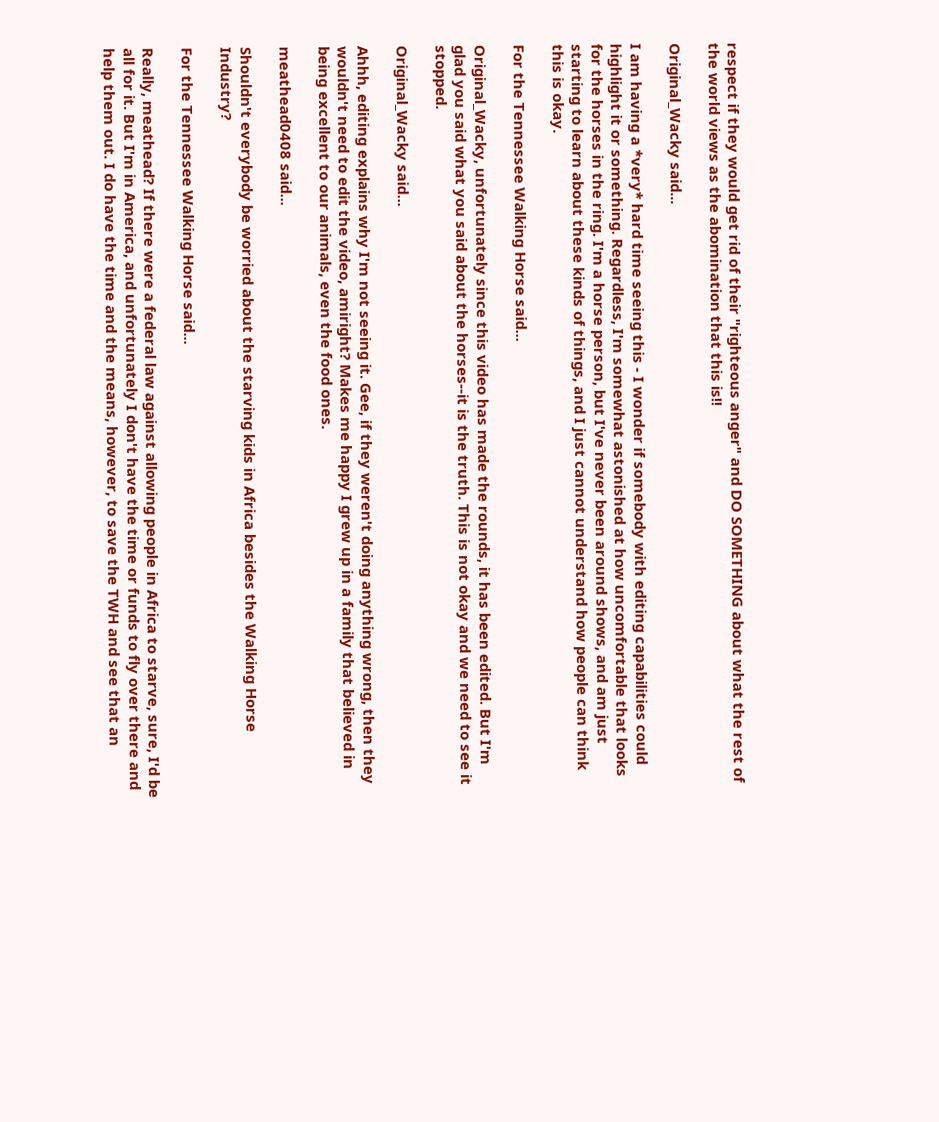respect if they would get rid of their "righteous anger" and DO SOMETHING about what the rest of the world views as the abomination that this is!!

Original_Wacky said...

I am having a *very* hard time seeing this - I wonder if somebody with editing capabilities could highlight it or something. Regardless, I'm somewhat astonished at how uncomfortable that looks for the horses in the ring. I'm a horse person, but I've never been around shows, and am just starting to learn about these kinds of things, and I just cannot understand how people can think this is okay.

For the Tennessee Walking Horse said...

Original_Wacky, unfortunately since this video has made the rounds, it has been edited. But I'm glad you said what you said about the horses--it is the truth. This is not okay and we need to see it stopped.

Original_Wacky said...

Ahhh, editing explains why I'm not seeing it. Gee, if they weren't doing anything wrong, then they wouldn't need to edit the video, amiright? Makes me happy I grew up in a family that believed in being excellent to our animals, even the food ones.

meathead0408 said...

Shouldn't everybody be worried about the starving kids in Africa besides the Walking Horse Industry?

For the Tennessee Walking Horse said...

Really, meathead? If there were a federal law against allowing people in Africa to starve, sure, I'd be all for it. But I'm in America, and unfortunately I don't have the time or funds to fly over there and help them out. I do have the time and the means, however, to save the TWH and see that an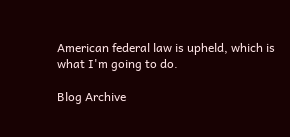American federal law is upheld, which is what I'm going to do.

Blog Archive